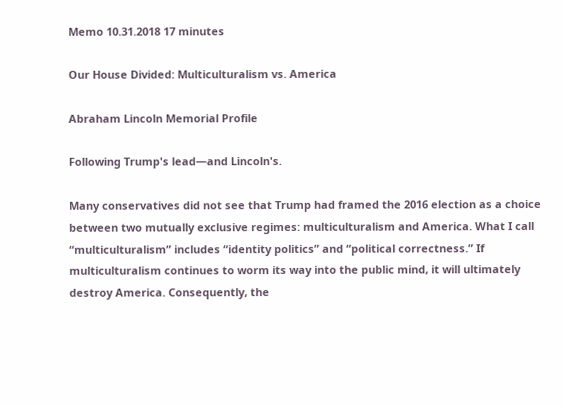Memo 10.31.2018 17 minutes

Our House Divided: Multiculturalism vs. America

Abraham Lincoln Memorial Profile

Following Trump's lead—and Lincoln's.

Many conservatives did not see that Trump had framed the 2016 election as a choice between two mutually exclusive regimes: multiculturalism and America. What I call “multiculturalism” includes “identity politics” and “political correctness.” If multiculturalism continues to worm its way into the public mind, it will ultimately destroy America. Consequently, the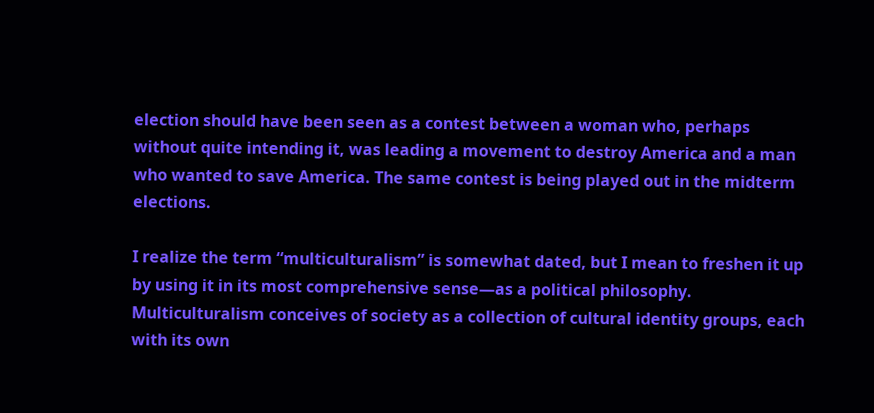election should have been seen as a contest between a woman who, perhaps without quite intending it, was leading a movement to destroy America and a man who wanted to save America. The same contest is being played out in the midterm elections.

I realize the term “multiculturalism” is somewhat dated, but I mean to freshen it up by using it in its most comprehensive sense—as a political philosophy. Multiculturalism conceives of society as a collection of cultural identity groups, each with its own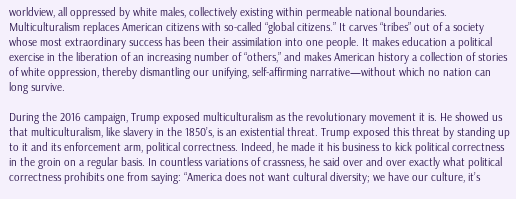worldview, all oppressed by white males, collectively existing within permeable national boundaries. Multiculturalism replaces American citizens with so-called “global citizens.” It carves “tribes” out of a society whose most extraordinary success has been their assimilation into one people. It makes education a political exercise in the liberation of an increasing number of “others,” and makes American history a collection of stories of white oppression, thereby dismantling our unifying, self-affirming narrative—without which no nation can long survive.

During the 2016 campaign, Trump exposed multiculturalism as the revolutionary movement it is. He showed us that multiculturalism, like slavery in the 1850’s, is an existential threat. Trump exposed this threat by standing up to it and its enforcement arm, political correctness. Indeed, he made it his business to kick political correctness in the groin on a regular basis. In countless variations of crassness, he said over and over exactly what political correctness prohibits one from saying: “America does not want cultural diversity; we have our culture, it’s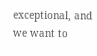exceptional, and we want to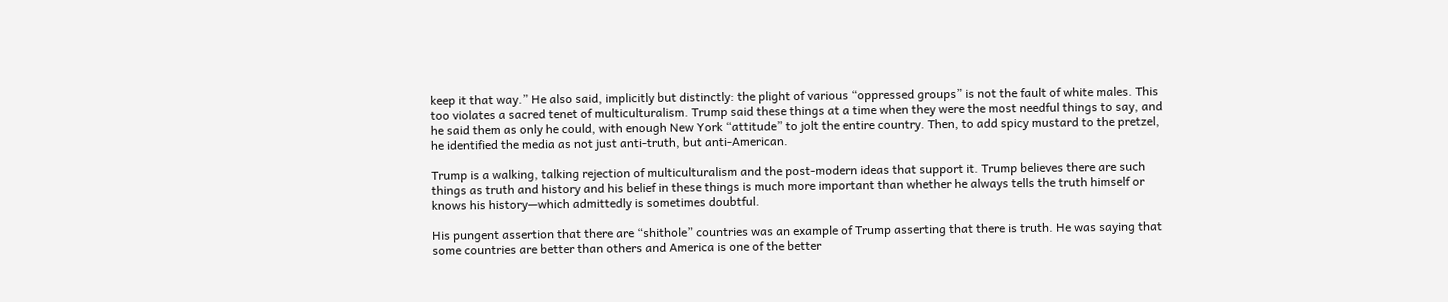keep it that way.” He also said, implicitly but distinctly: the plight of various “oppressed groups” is not the fault of white males. This too violates a sacred tenet of multiculturalism. Trump said these things at a time when they were the most needful things to say, and he said them as only he could, with enough New York “attitude” to jolt the entire country. Then, to add spicy mustard to the pretzel, he identified the media as not just anti-truth, but anti-American.

Trump is a walking, talking rejection of multiculturalism and the post-modern ideas that support it. Trump believes there are such things as truth and history and his belief in these things is much more important than whether he always tells the truth himself or knows his history—which admittedly is sometimes doubtful.

His pungent assertion that there are “shithole” countries was an example of Trump asserting that there is truth. He was saying that some countries are better than others and America is one of the better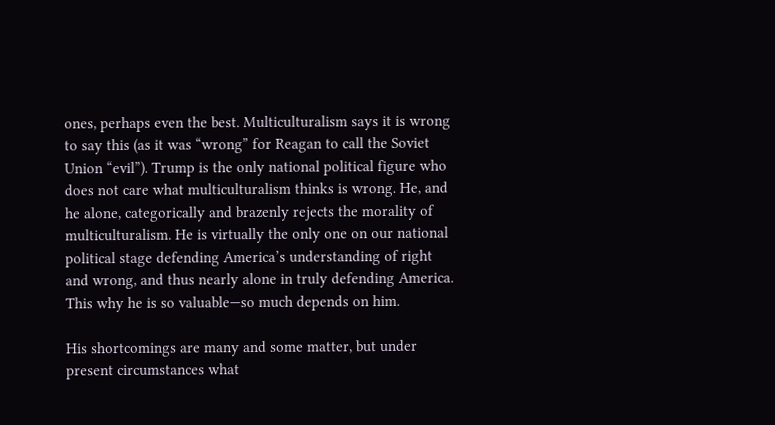ones, perhaps even the best. Multiculturalism says it is wrong to say this (as it was “wrong” for Reagan to call the Soviet Union “evil”). Trump is the only national political figure who does not care what multiculturalism thinks is wrong. He, and he alone, categorically and brazenly rejects the morality of multiculturalism. He is virtually the only one on our national political stage defending America’s understanding of right and wrong, and thus nearly alone in truly defending America. This why he is so valuable—so much depends on him.

His shortcomings are many and some matter, but under present circumstances what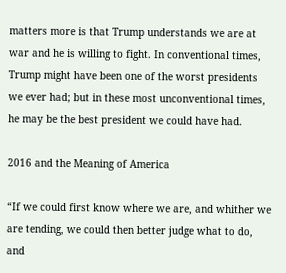matters more is that Trump understands we are at war and he is willing to fight. In conventional times, Trump might have been one of the worst presidents we ever had; but in these most unconventional times, he may be the best president we could have had.

2016 and the Meaning of America

“If we could first know where we are, and whither we are tending, we could then better judge what to do, and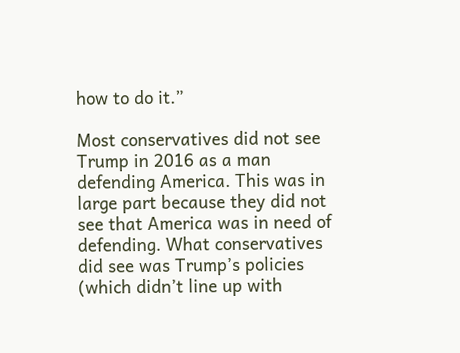how to do it.”

Most conservatives did not see Trump in 2016 as a man defending America. This was in large part because they did not see that America was in need of defending. What conservatives did see was Trump’s policies (which didn’t line up with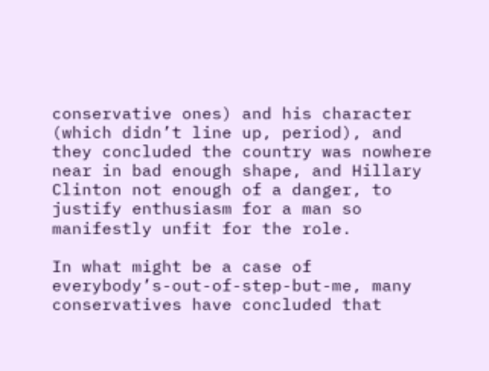conservative ones) and his character (which didn’t line up, period), and they concluded the country was nowhere near in bad enough shape, and Hillary Clinton not enough of a danger, to justify enthusiasm for a man so manifestly unfit for the role.

In what might be a case of everybody’s-out-of-step-but-me, many conservatives have concluded that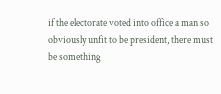if the electorate voted into office a man so obviously unfit to be president, there must be something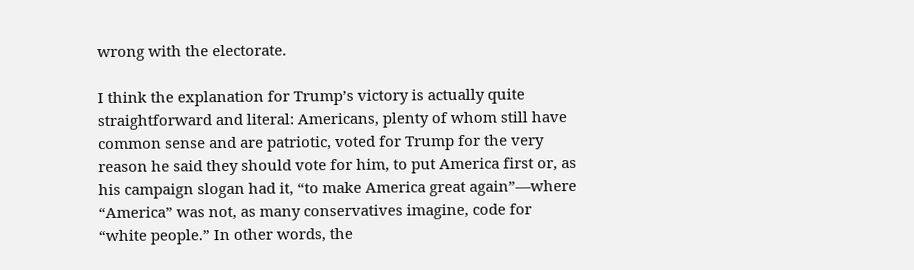wrong with the electorate.

I think the explanation for Trump’s victory is actually quite straightforward and literal: Americans, plenty of whom still have common sense and are patriotic, voted for Trump for the very reason he said they should vote for him, to put America first or, as his campaign slogan had it, “to make America great again”—where “America” was not, as many conservatives imagine, code for “white people.” In other words, the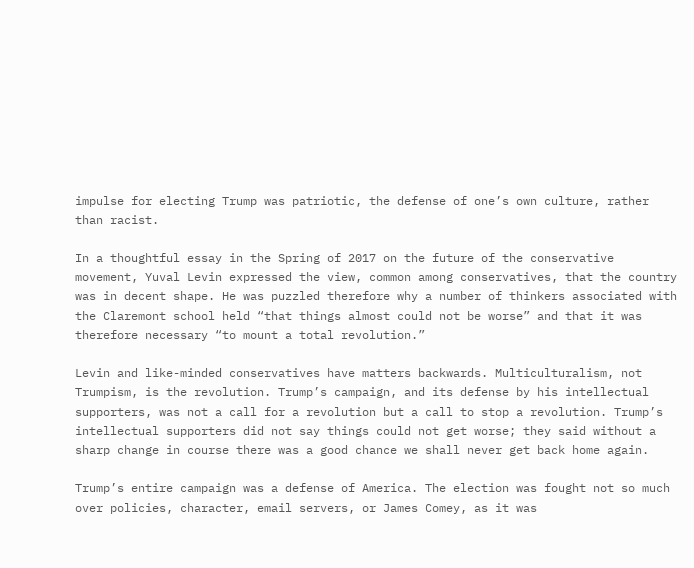impulse for electing Trump was patriotic, the defense of one’s own culture, rather than racist.

In a thoughtful essay in the Spring of 2017 on the future of the conservative movement, Yuval Levin expressed the view, common among conservatives, that the country was in decent shape. He was puzzled therefore why a number of thinkers associated with the Claremont school held “that things almost could not be worse” and that it was therefore necessary “to mount a total revolution.”

Levin and like-minded conservatives have matters backwards. Multiculturalism, not Trumpism, is the revolution. Trump’s campaign, and its defense by his intellectual supporters, was not a call for a revolution but a call to stop a revolution. Trump’s intellectual supporters did not say things could not get worse; they said without a sharp change in course there was a good chance we shall never get back home again.

Trump’s entire campaign was a defense of America. The election was fought not so much over policies, character, email servers, or James Comey, as it was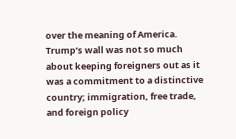over the meaning of America. Trump’s wall was not so much about keeping foreigners out as it was a commitment to a distinctive country; immigration, free trade, and foreign policy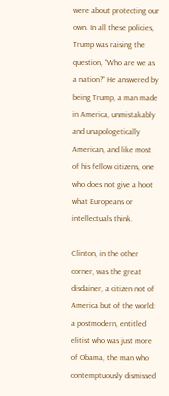were about protecting our own. In all these policies, Trump was raising the question, “Who are we as a nation?” He answered by being Trump, a man made in America, unmistakably and unapologetically American, and like most of his fellow citizens, one who does not give a hoot what Europeans or intellectuals think.

Clinton, in the other corner, was the great disdainer, a citizen not of America but of the world: a postmodern, entitled elitist who was just more of Obama, the man who contemptuously dismissed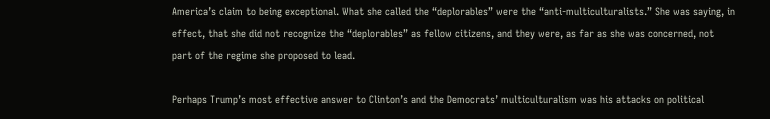America’s claim to being exceptional. What she called the “deplorables” were the “anti-multiculturalists.” She was saying, in effect, that she did not recognize the “deplorables” as fellow citizens, and they were, as far as she was concerned, not part of the regime she proposed to lead.

Perhaps Trump’s most effective answer to Clinton’s and the Democrats’ multiculturalism was his attacks on political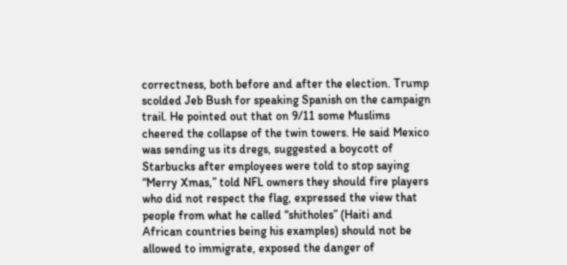correctness, both before and after the election. Trump scolded Jeb Bush for speaking Spanish on the campaign trail. He pointed out that on 9/11 some Muslims cheered the collapse of the twin towers. He said Mexico was sending us its dregs, suggested a boycott of Starbucks after employees were told to stop saying “Merry Xmas,” told NFL owners they should fire players who did not respect the flag, expressed the view that people from what he called “shitholes” (Haiti and African countries being his examples) should not be allowed to immigrate, exposed the danger of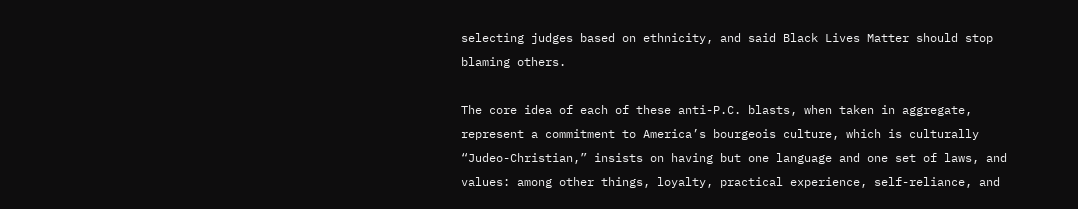selecting judges based on ethnicity, and said Black Lives Matter should stop blaming others.

The core idea of each of these anti-P.C. blasts, when taken in aggregate, represent a commitment to America’s bourgeois culture, which is culturally “Judeo-Christian,” insists on having but one language and one set of laws, and values: among other things, loyalty, practical experience, self-reliance, and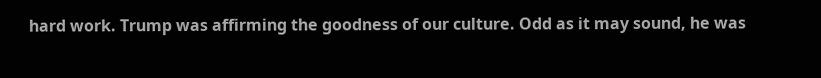hard work. Trump was affirming the goodness of our culture. Odd as it may sound, he was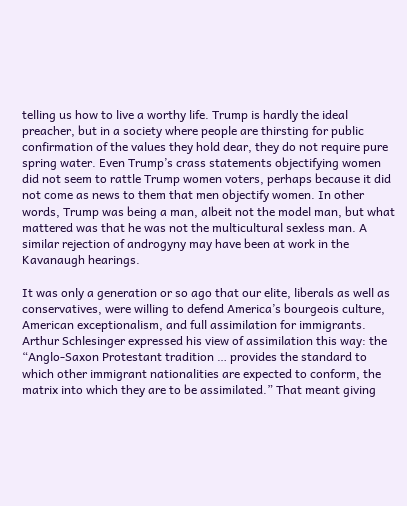telling us how to live a worthy life. Trump is hardly the ideal preacher, but in a society where people are thirsting for public confirmation of the values they hold dear, they do not require pure spring water. Even Trump’s crass statements objectifying women did not seem to rattle Trump women voters, perhaps because it did not come as news to them that men objectify women. In other words, Trump was being a man, albeit not the model man, but what mattered was that he was not the multicultural sexless man. A similar rejection of androgyny may have been at work in the Kavanaugh hearings.

It was only a generation or so ago that our elite, liberals as well as conservatives, were willing to defend America’s bourgeois culture, American exceptionalism, and full assimilation for immigrants. Arthur Schlesinger expressed his view of assimilation this way: the “Anglo-Saxon Protestant tradition … provides the standard to which other immigrant nationalities are expected to conform, the matrix into which they are to be assimilated.” That meant giving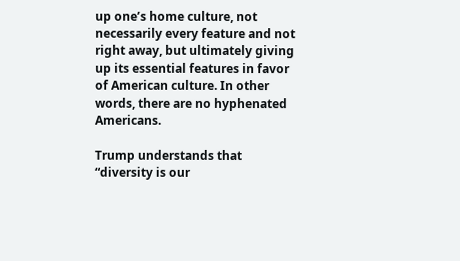up one’s home culture, not necessarily every feature and not right away, but ultimately giving up its essential features in favor of American culture. In other words, there are no hyphenated Americans.

Trump understands that “diversity is our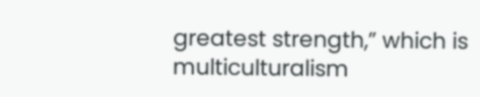greatest strength,” which is multiculturalism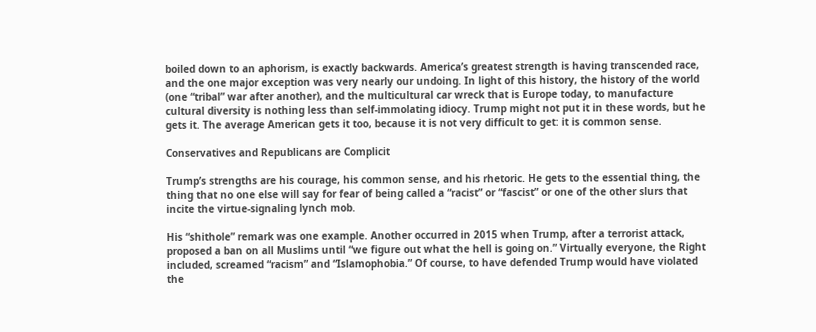boiled down to an aphorism, is exactly backwards. America’s greatest strength is having transcended race, and the one major exception was very nearly our undoing. In light of this history, the history of the world (one “tribal” war after another), and the multicultural car wreck that is Europe today, to manufacture cultural diversity is nothing less than self-immolating idiocy. Trump might not put it in these words, but he gets it. The average American gets it too, because it is not very difficult to get: it is common sense.

Conservatives and Republicans are Complicit

Trump’s strengths are his courage, his common sense, and his rhetoric. He gets to the essential thing, the thing that no one else will say for fear of being called a “racist” or “fascist” or one of the other slurs that incite the virtue-signaling lynch mob.

His “shithole” remark was one example. Another occurred in 2015 when Trump, after a terrorist attack, proposed a ban on all Muslims until “we figure out what the hell is going on.” Virtually everyone, the Right included, screamed “racism” and “Islamophobia.” Of course, to have defended Trump would have violated the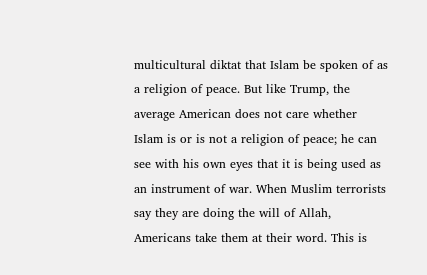multicultural diktat that Islam be spoken of as a religion of peace. But like Trump, the average American does not care whether Islam is or is not a religion of peace; he can see with his own eyes that it is being used as an instrument of war. When Muslim terrorists say they are doing the will of Allah, Americans take them at their word. This is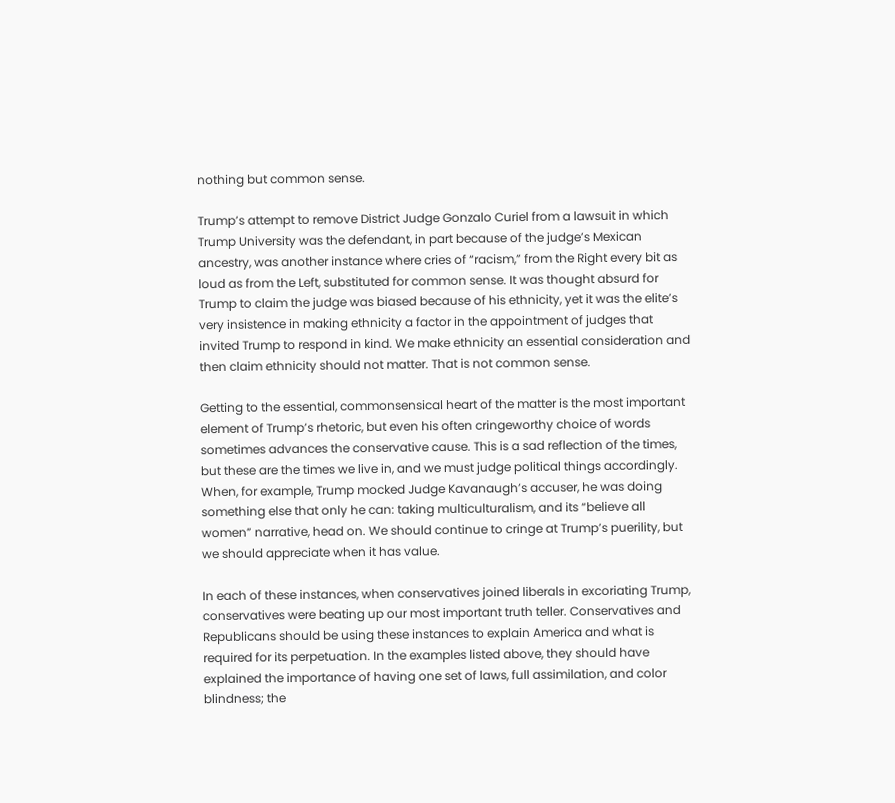nothing but common sense.

Trump’s attempt to remove District Judge Gonzalo Curiel from a lawsuit in which Trump University was the defendant, in part because of the judge’s Mexican ancestry, was another instance where cries of “racism,” from the Right every bit as loud as from the Left, substituted for common sense. It was thought absurd for Trump to claim the judge was biased because of his ethnicity, yet it was the elite’s very insistence in making ethnicity a factor in the appointment of judges that invited Trump to respond in kind. We make ethnicity an essential consideration and then claim ethnicity should not matter. That is not common sense.

Getting to the essential, commonsensical heart of the matter is the most important element of Trump’s rhetoric, but even his often cringeworthy choice of words sometimes advances the conservative cause. This is a sad reflection of the times, but these are the times we live in, and we must judge political things accordingly. When, for example, Trump mocked Judge Kavanaugh’s accuser, he was doing something else that only he can: taking multiculturalism, and its “believe all women” narrative, head on. We should continue to cringe at Trump’s puerility, but we should appreciate when it has value.

In each of these instances, when conservatives joined liberals in excoriating Trump, conservatives were beating up our most important truth teller. Conservatives and Republicans should be using these instances to explain America and what is required for its perpetuation. In the examples listed above, they should have explained the importance of having one set of laws, full assimilation, and color blindness; the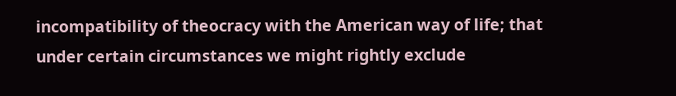incompatibility of theocracy with the American way of life; that under certain circumstances we might rightly exclude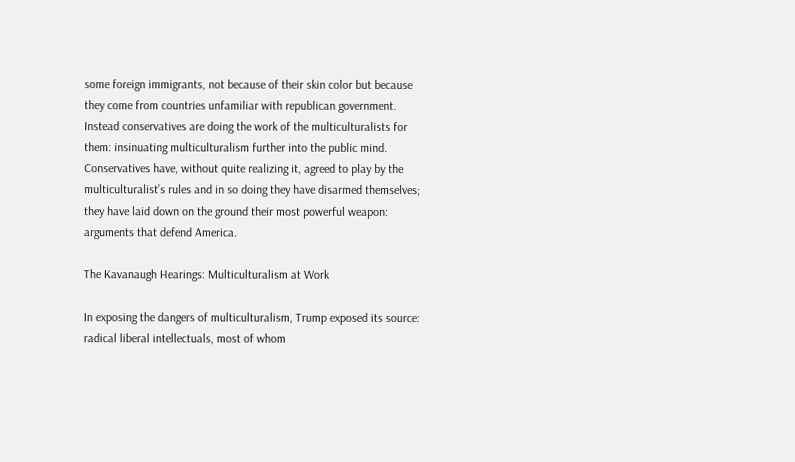some foreign immigrants, not because of their skin color but because they come from countries unfamiliar with republican government. Instead conservatives are doing the work of the multiculturalists for them: insinuating multiculturalism further into the public mind. Conservatives have, without quite realizing it, agreed to play by the multiculturalist’s rules and in so doing they have disarmed themselves; they have laid down on the ground their most powerful weapon: arguments that defend America.

The Kavanaugh Hearings: Multiculturalism at Work

In exposing the dangers of multiculturalism, Trump exposed its source: radical liberal intellectuals, most of whom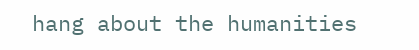hang about the humanities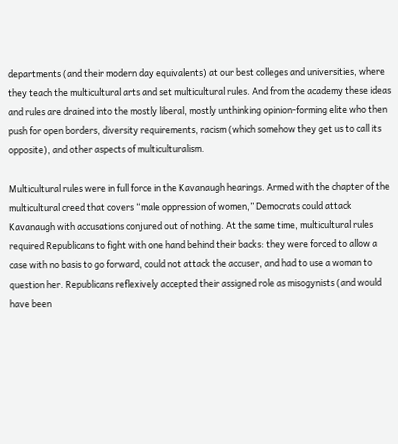departments (and their modern day equivalents) at our best colleges and universities, where they teach the multicultural arts and set multicultural rules. And from the academy these ideas and rules are drained into the mostly liberal, mostly unthinking opinion-forming elite who then push for open borders, diversity requirements, racism (which somehow they get us to call its opposite), and other aspects of multiculturalism.

Multicultural rules were in full force in the Kavanaugh hearings. Armed with the chapter of the multicultural creed that covers “male oppression of women,” Democrats could attack Kavanaugh with accusations conjured out of nothing. At the same time, multicultural rules required Republicans to fight with one hand behind their backs: they were forced to allow a case with no basis to go forward, could not attack the accuser, and had to use a woman to question her. Republicans reflexively accepted their assigned role as misogynists (and would have been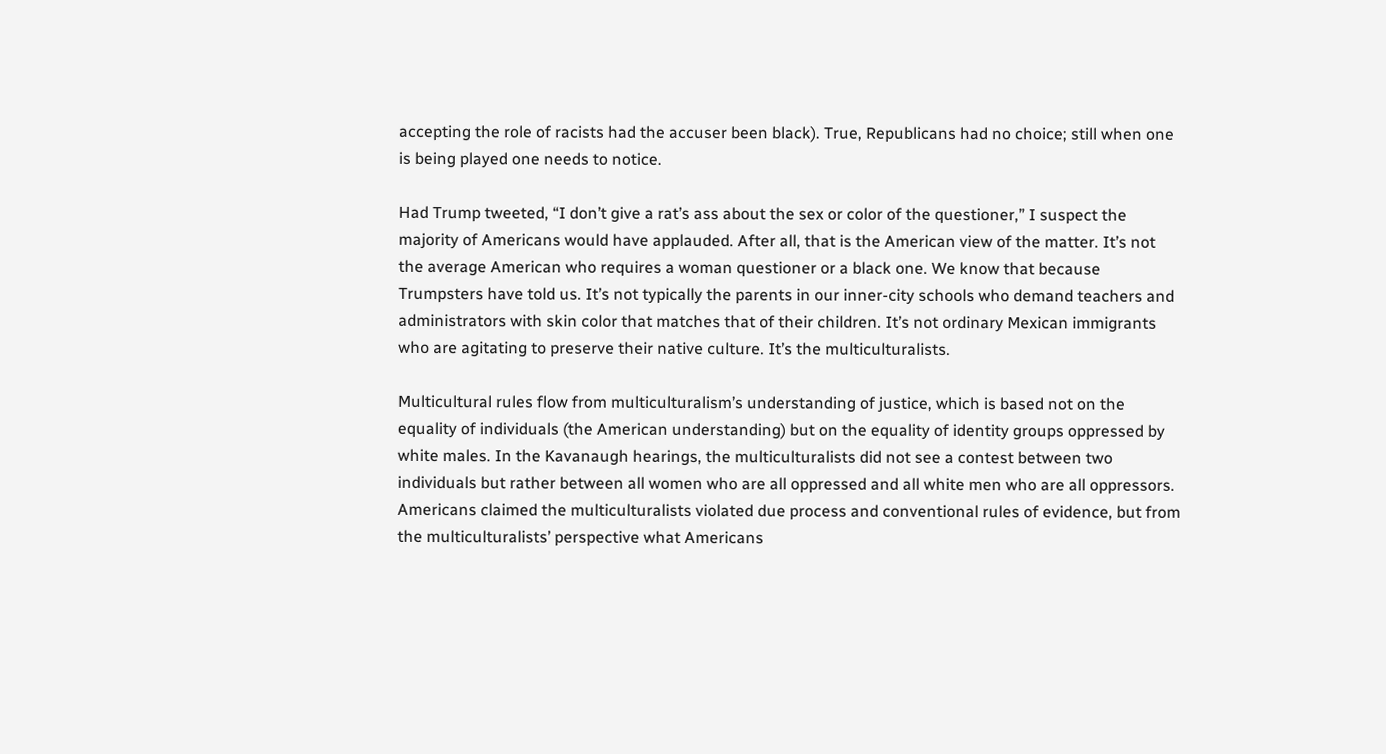accepting the role of racists had the accuser been black). True, Republicans had no choice; still when one is being played one needs to notice.

Had Trump tweeted, “I don’t give a rat’s ass about the sex or color of the questioner,” I suspect the majority of Americans would have applauded. After all, that is the American view of the matter. It’s not the average American who requires a woman questioner or a black one. We know that because Trumpsters have told us. It’s not typically the parents in our inner-city schools who demand teachers and administrators with skin color that matches that of their children. It’s not ordinary Mexican immigrants who are agitating to preserve their native culture. It’s the multiculturalists.

Multicultural rules flow from multiculturalism’s understanding of justice, which is based not on the equality of individuals (the American understanding) but on the equality of identity groups oppressed by white males. In the Kavanaugh hearings, the multiculturalists did not see a contest between two individuals but rather between all women who are all oppressed and all white men who are all oppressors. Americans claimed the multiculturalists violated due process and conventional rules of evidence, but from the multiculturalists’ perspective what Americans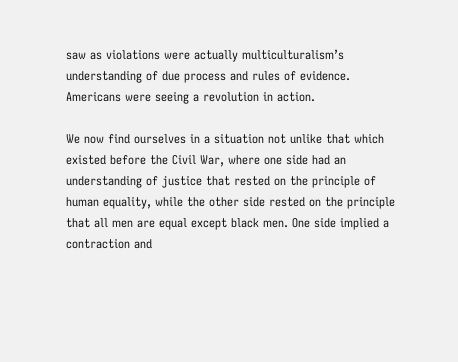saw as violations were actually multiculturalism’s understanding of due process and rules of evidence. Americans were seeing a revolution in action.

We now find ourselves in a situation not unlike that which existed before the Civil War, where one side had an understanding of justice that rested on the principle of human equality, while the other side rested on the principle that all men are equal except black men. One side implied a contraction and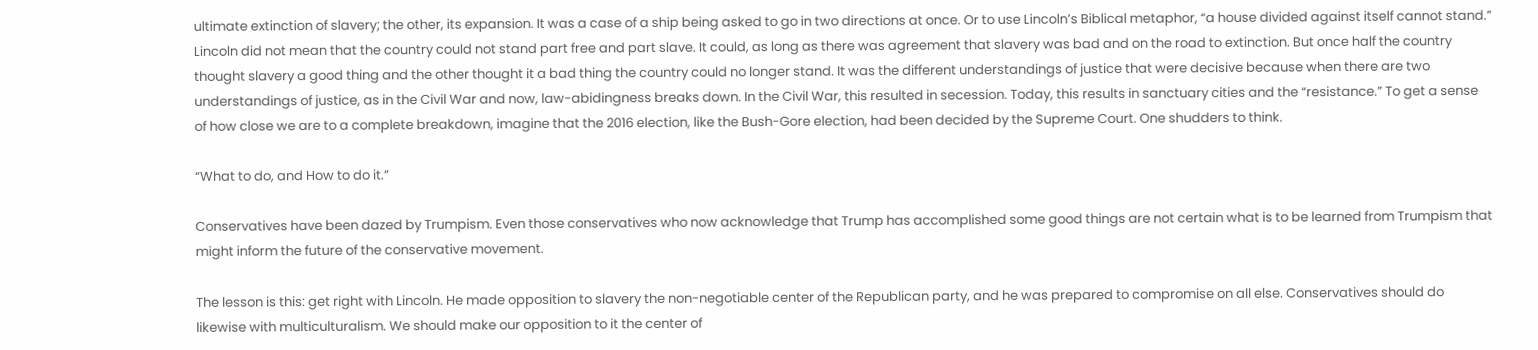ultimate extinction of slavery; the other, its expansion. It was a case of a ship being asked to go in two directions at once. Or to use Lincoln’s Biblical metaphor, “a house divided against itself cannot stand.” Lincoln did not mean that the country could not stand part free and part slave. It could, as long as there was agreement that slavery was bad and on the road to extinction. But once half the country thought slavery a good thing and the other thought it a bad thing the country could no longer stand. It was the different understandings of justice that were decisive because when there are two understandings of justice, as in the Civil War and now, law-abidingness breaks down. In the Civil War, this resulted in secession. Today, this results in sanctuary cities and the “resistance.” To get a sense of how close we are to a complete breakdown, imagine that the 2016 election, like the Bush-Gore election, had been decided by the Supreme Court. One shudders to think.

“What to do, and How to do it.”

Conservatives have been dazed by Trumpism. Even those conservatives who now acknowledge that Trump has accomplished some good things are not certain what is to be learned from Trumpism that might inform the future of the conservative movement.

The lesson is this: get right with Lincoln. He made opposition to slavery the non-negotiable center of the Republican party, and he was prepared to compromise on all else. Conservatives should do likewise with multiculturalism. We should make our opposition to it the center of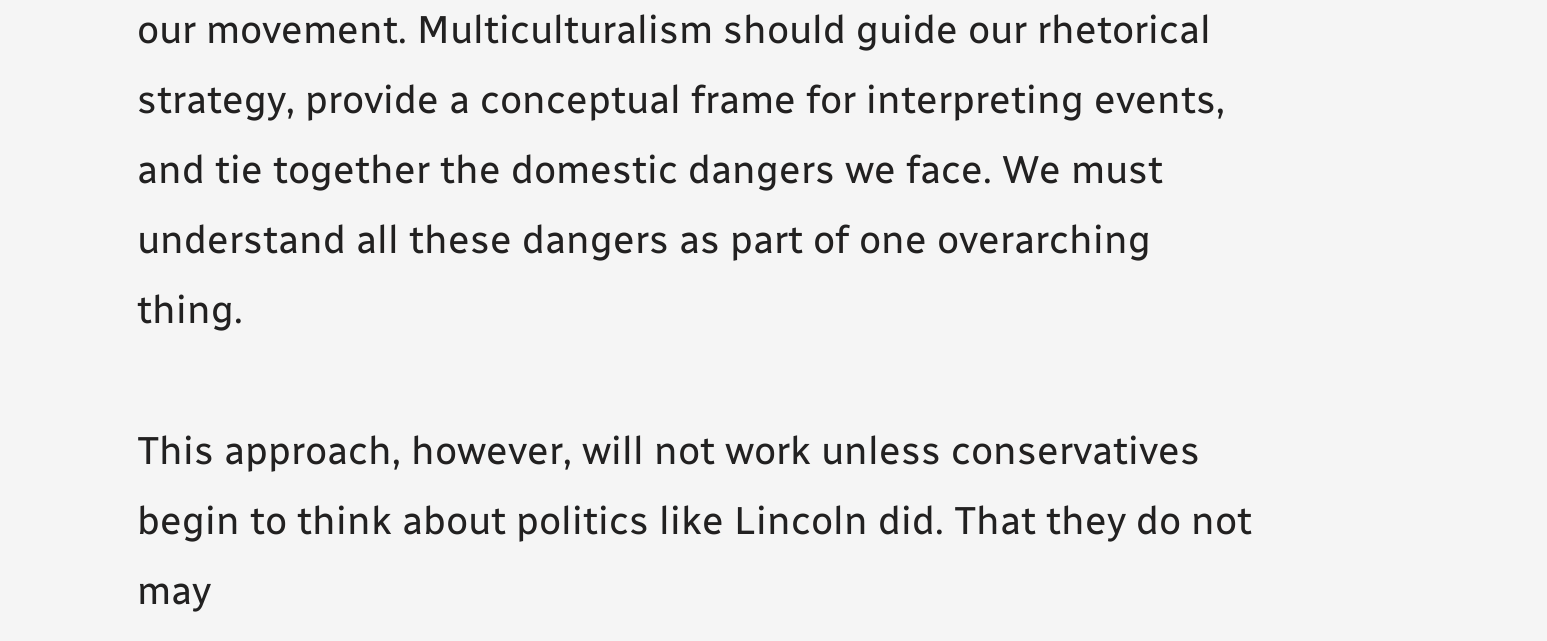our movement. Multiculturalism should guide our rhetorical strategy, provide a conceptual frame for interpreting events, and tie together the domestic dangers we face. We must understand all these dangers as part of one overarching thing.

This approach, however, will not work unless conservatives begin to think about politics like Lincoln did. That they do not may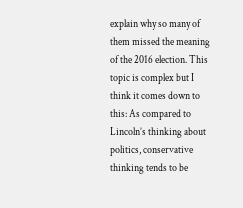explain why so many of them missed the meaning of the 2016 election. This topic is complex but I think it comes down to this: As compared to Lincoln’s thinking about politics, conservative thinking tends to be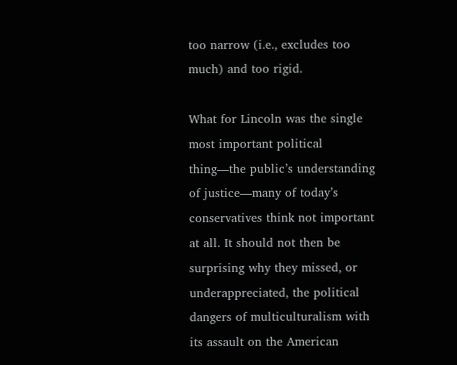too narrow (i.e., excludes too much) and too rigid.

What for Lincoln was the single most important political thing—the public’s understanding of justice—many of today’s conservatives think not important at all. It should not then be surprising why they missed, or underappreciated, the political dangers of multiculturalism with its assault on the American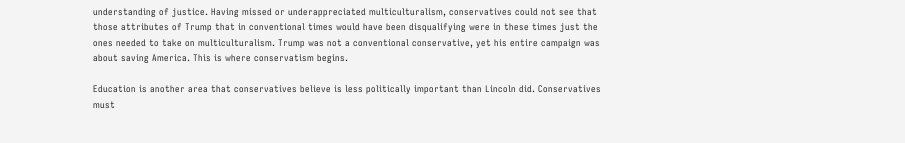understanding of justice. Having missed or underappreciated multiculturalism, conservatives could not see that those attributes of Trump that in conventional times would have been disqualifying were in these times just the ones needed to take on multiculturalism. Trump was not a conventional conservative, yet his entire campaign was about saving America. This is where conservatism begins.

Education is another area that conservatives believe is less politically important than Lincoln did. Conservatives must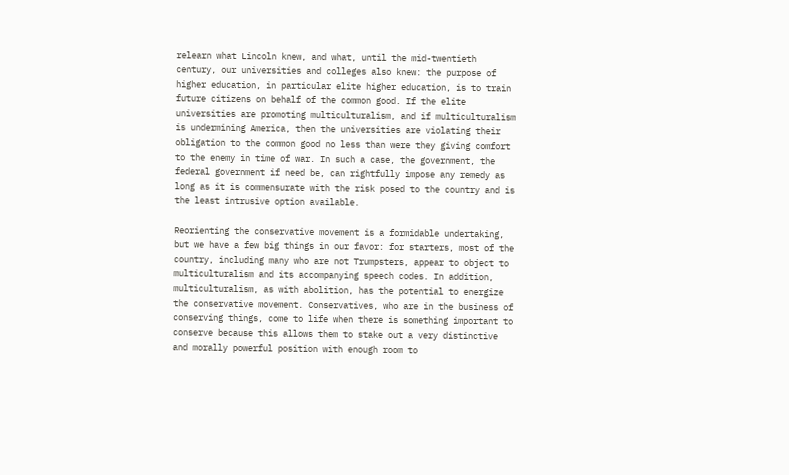relearn what Lincoln knew, and what, until the mid-twentieth century, our universities and colleges also knew: the purpose of higher education, in particular elite higher education, is to train future citizens on behalf of the common good. If the elite universities are promoting multiculturalism, and if multiculturalism is undermining America, then the universities are violating their obligation to the common good no less than were they giving comfort to the enemy in time of war. In such a case, the government, the federal government if need be, can rightfully impose any remedy as long as it is commensurate with the risk posed to the country and is the least intrusive option available.

Reorienting the conservative movement is a formidable undertaking, but we have a few big things in our favor: for starters, most of the country, including many who are not Trumpsters, appear to object to multiculturalism and its accompanying speech codes. In addition, multiculturalism, as with abolition, has the potential to energize the conservative movement. Conservatives, who are in the business of conserving things, come to life when there is something important to conserve because this allows them to stake out a very distinctive and morally powerful position with enough room to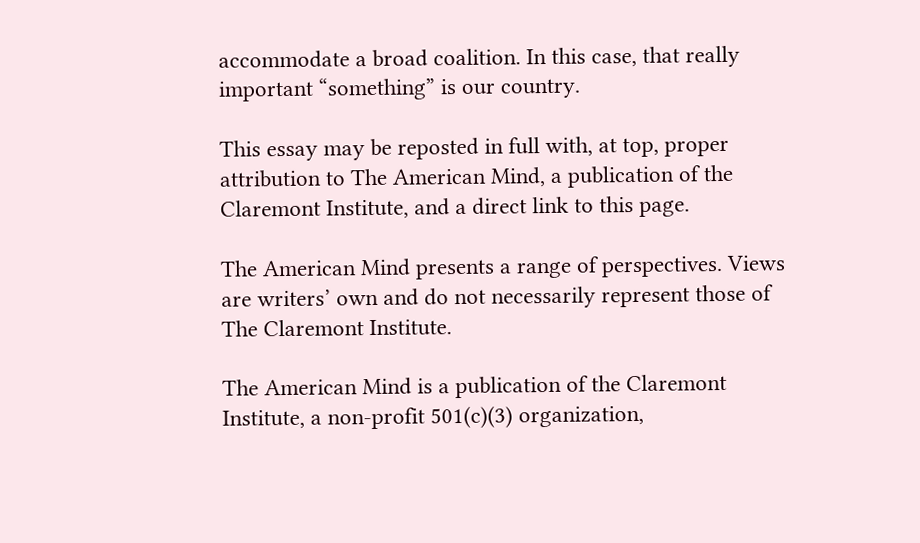accommodate a broad coalition. In this case, that really important “something” is our country.

This essay may be reposted in full with, at top, proper attribution to The American Mind, a publication of the Claremont Institute, and a direct link to this page.

The American Mind presents a range of perspectives. Views are writers’ own and do not necessarily represent those of The Claremont Institute.

The American Mind is a publication of the Claremont Institute, a non-profit 501(c)(3) organization,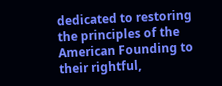dedicated to restoring the principles of the American Founding to their rightful,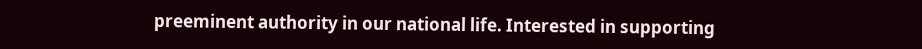preeminent authority in our national life. Interested in supporting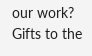our work? Gifts to the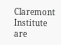Claremont Institute are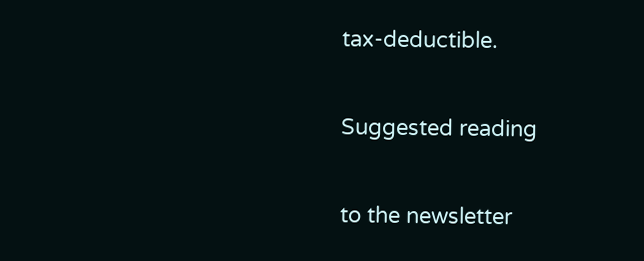tax-deductible.

Suggested reading

to the newsletter